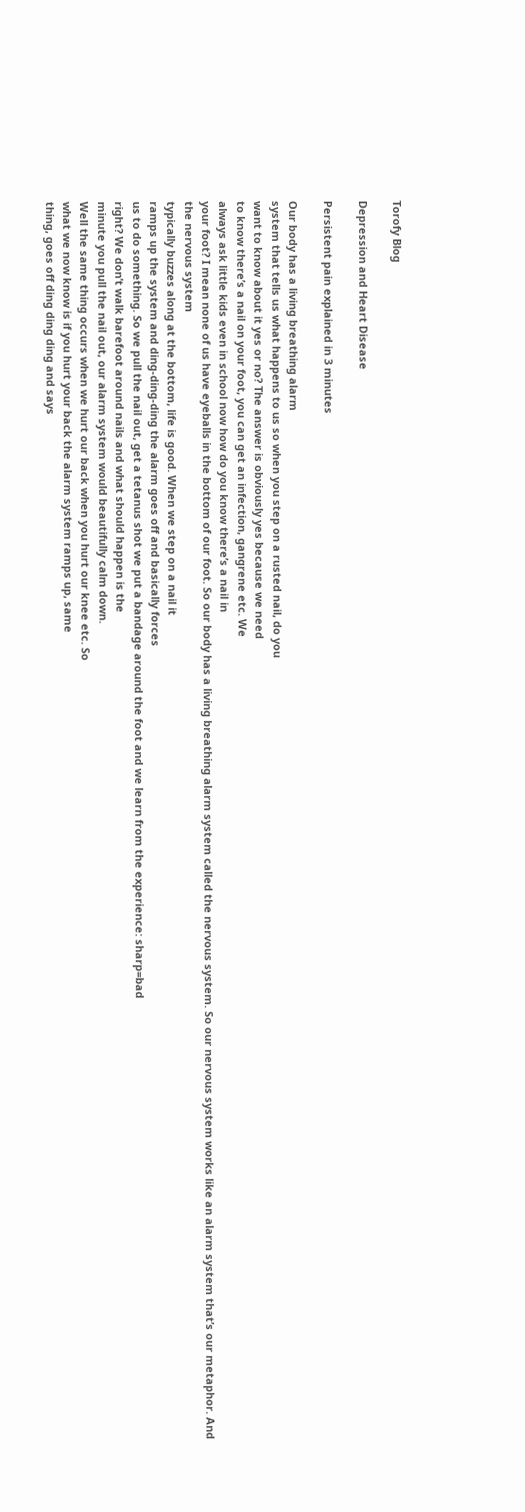Torofy Blog

Depression and Heart Disease

Persistent pain explained in 3 minutes

Our body has a living breathing alarm
system that tells us what happens to us so when you step on a rusted nail, do you
want to know about it yes or no? The answer is obviously yes because we need
to know there’s a nail on your foot, you can get an infection, gangrene etc. We
always ask little kids even in school now how do you know there’s a nail in
your foot? I mean none of us have eyeballs in the bottom of our foot. So our body has a living breathing alarm system called the nervous system. So our nervous system works like an alarm system that’s our metaphor. And the nervous system
typically buzzes along at the bottom, life is good. When we step on a nail it
ramps up the system and ding-ding-ding the alarm goes off and basically forces
us to do something. So we pull the nail out, get a tetanus shot we put a bandage around the foot and we learn from the experience: sharp=bad
right? We don’t walk barefoot around nails and what should happen is the
minute you pull the nail out, our alarm system would beautifully calm down.
Well the same thing occurs when we hurt our back when you hurt our knee etc. So
what we now know is if you hurt your back the alarm system ramps up, same
thing, goes off ding ding ding and says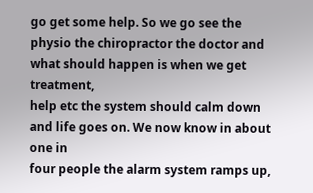go get some help. So we go see the physio the chiropractor the doctor and what should happen is when we get treatment,
help etc the system should calm down and life goes on. We now know in about one in
four people the alarm system ramps up,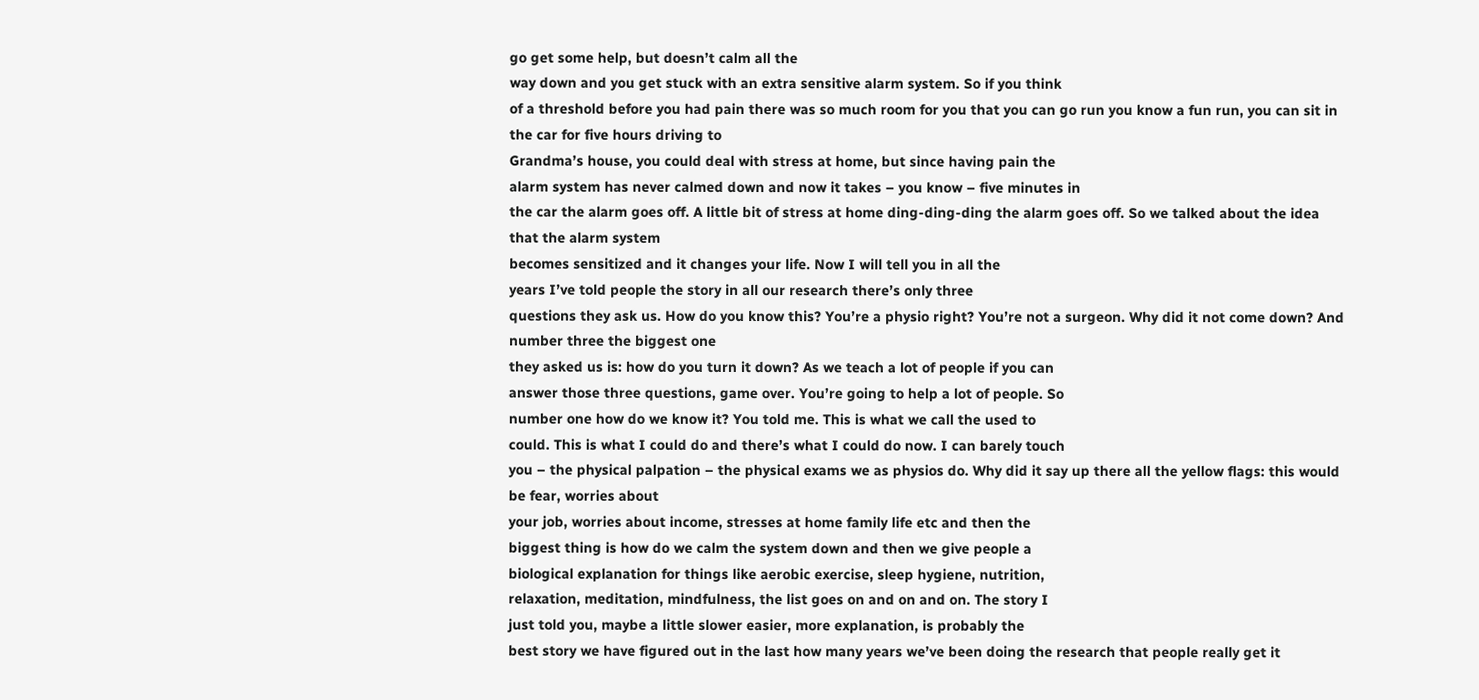go get some help, but doesn’t calm all the
way down and you get stuck with an extra sensitive alarm system. So if you think
of a threshold before you had pain there was so much room for you that you can go run you know a fun run, you can sit in the car for five hours driving to
Grandma’s house, you could deal with stress at home, but since having pain the
alarm system has never calmed down and now it takes – you know – five minutes in
the car the alarm goes off. A little bit of stress at home ding-ding-ding the alarm goes off. So we talked about the idea that the alarm system
becomes sensitized and it changes your life. Now I will tell you in all the
years I’ve told people the story in all our research there’s only three
questions they ask us. How do you know this? You’re a physio right? You’re not a surgeon. Why did it not come down? And number three the biggest one
they asked us is: how do you turn it down? As we teach a lot of people if you can
answer those three questions, game over. You’re going to help a lot of people. So
number one how do we know it? You told me. This is what we call the used to
could. This is what I could do and there’s what I could do now. I can barely touch
you – the physical palpation – the physical exams we as physios do. Why did it say up there all the yellow flags: this would be fear, worries about
your job, worries about income, stresses at home family life etc and then the
biggest thing is how do we calm the system down and then we give people a
biological explanation for things like aerobic exercise, sleep hygiene, nutrition,
relaxation, meditation, mindfulness, the list goes on and on and on. The story I
just told you, maybe a little slower easier, more explanation, is probably the
best story we have figured out in the last how many years we’ve been doing the research that people really get it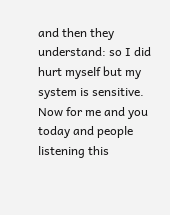and then they understand: so I did hurt myself but my
system is sensitive. Now for me and you today and people listening this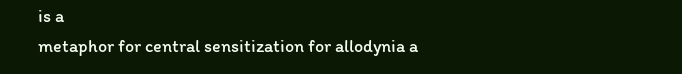is a
metaphor for central sensitization for allodynia a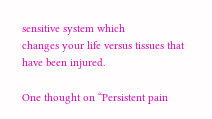sensitive system which
changes your life versus tissues that have been injured.

One thought on “Persistent pain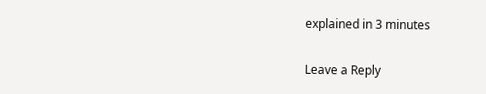explained in 3 minutes

Leave a Reply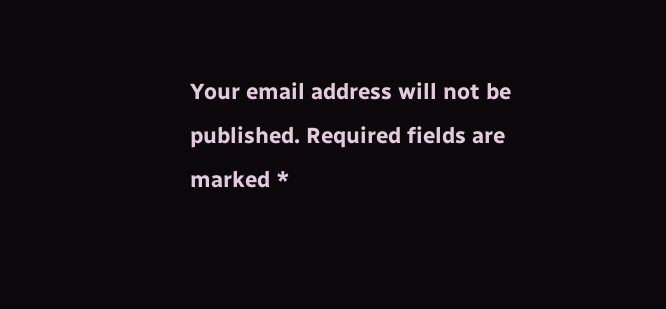Your email address will not be published. Required fields are marked *